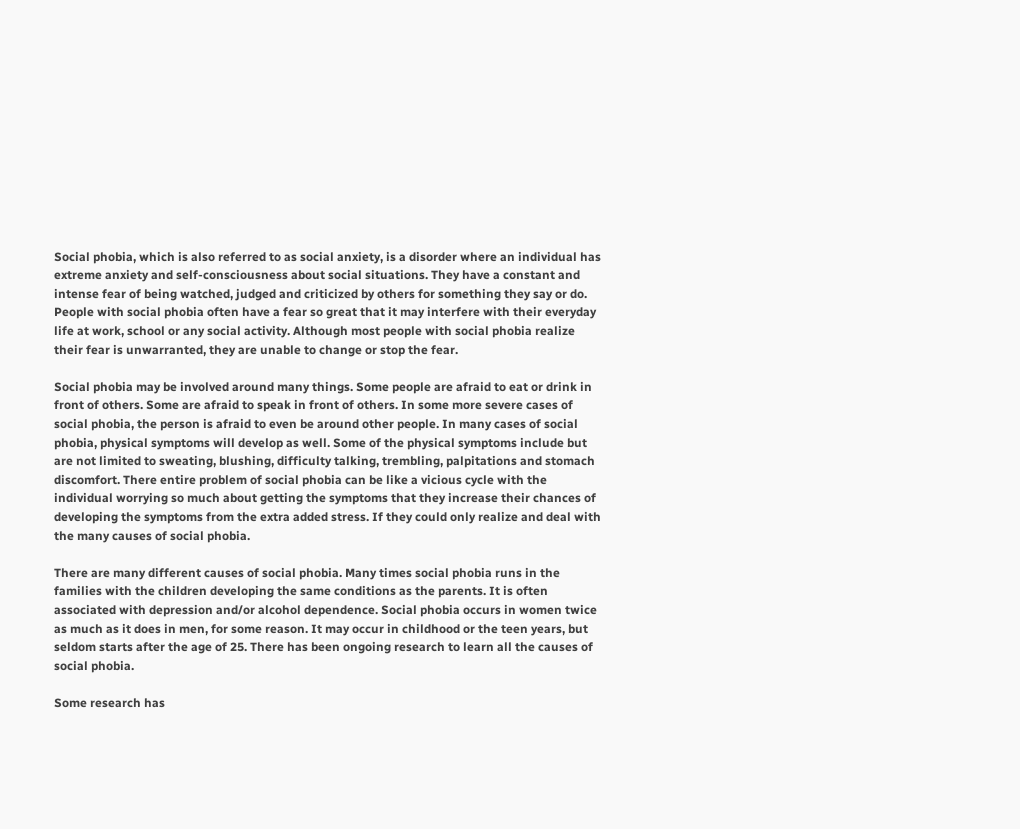Social phobia, which is also referred to as social anxiety, is a disorder where an individual has extreme anxiety and self-consciousness about social situations. They have a constant and intense fear of being watched, judged and criticized by others for something they say or do. People with social phobia often have a fear so great that it may interfere with their everyday life at work, school or any social activity. Although most people with social phobia realize their fear is unwarranted, they are unable to change or stop the fear.

Social phobia may be involved around many things. Some people are afraid to eat or drink in front of others. Some are afraid to speak in front of others. In some more severe cases of social phobia, the person is afraid to even be around other people. In many cases of social phobia, physical symptoms will develop as well. Some of the physical symptoms include but are not limited to sweating, blushing, difficulty talking, trembling, palpitations and stomach discomfort. There entire problem of social phobia can be like a vicious cycle with the individual worrying so much about getting the symptoms that they increase their chances of developing the symptoms from the extra added stress. If they could only realize and deal with the many causes of social phobia.

There are many different causes of social phobia. Many times social phobia runs in the families with the children developing the same conditions as the parents. It is often associated with depression and/or alcohol dependence. Social phobia occurs in women twice as much as it does in men, for some reason. It may occur in childhood or the teen years, but seldom starts after the age of 25. There has been ongoing research to learn all the causes of social phobia.

Some research has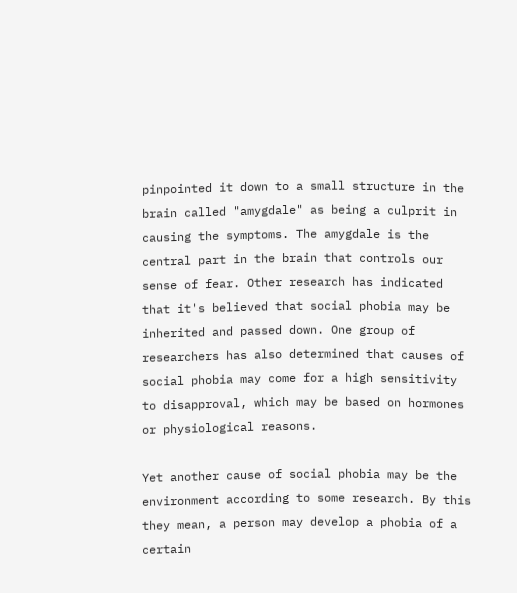pinpointed it down to a small structure in the brain called "amygdale" as being a culprit in causing the symptoms. The amygdale is the central part in the brain that controls our sense of fear. Other research has indicated that it's believed that social phobia may be inherited and passed down. One group of researchers has also determined that causes of social phobia may come for a high sensitivity to disapproval, which may be based on hormones or physiological reasons.

Yet another cause of social phobia may be the environment according to some research. By this they mean, a person may develop a phobia of a certain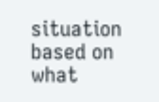situation based on what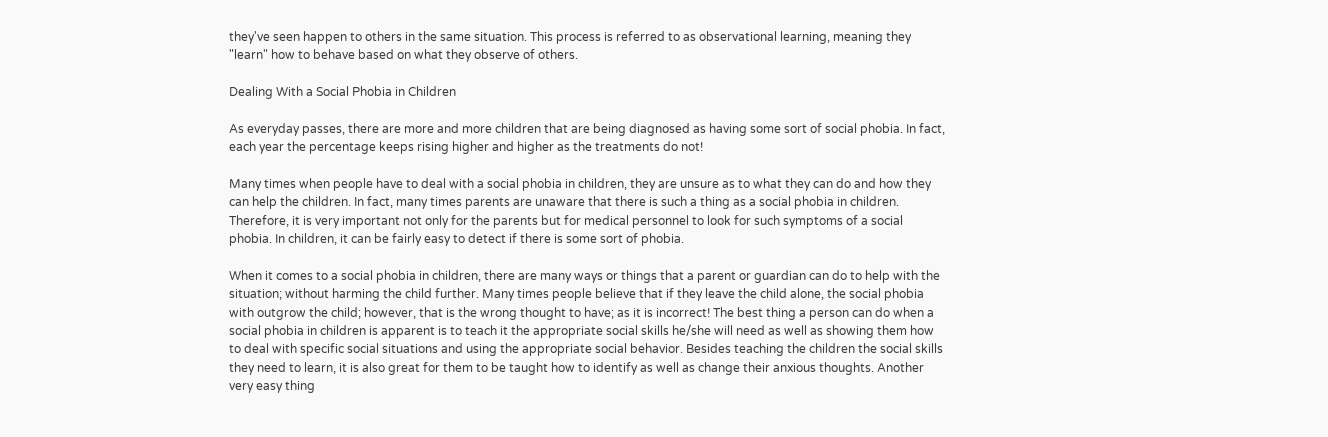they've seen happen to others in the same situation. This process is referred to as observational learning, meaning they "learn" how to behave based on what they observe of others.

Dealing With a Social Phobia in Children

As everyday passes, there are more and more children that are being diagnosed as having some sort of social phobia. In fact, each year the percentage keeps rising higher and higher as the treatments do not!

Many times when people have to deal with a social phobia in children, they are unsure as to what they can do and how they can help the children. In fact, many times parents are unaware that there is such a thing as a social phobia in children. Therefore, it is very important not only for the parents but for medical personnel to look for such symptoms of a social phobia. In children, it can be fairly easy to detect if there is some sort of phobia.

When it comes to a social phobia in children, there are many ways or things that a parent or guardian can do to help with the situation; without harming the child further. Many times people believe that if they leave the child alone, the social phobia with outgrow the child; however, that is the wrong thought to have; as it is incorrect! The best thing a person can do when a social phobia in children is apparent is to teach it the appropriate social skills he/she will need as well as showing them how to deal with specific social situations and using the appropriate social behavior. Besides teaching the children the social skills they need to learn, it is also great for them to be taught how to identify as well as change their anxious thoughts. Another very easy thing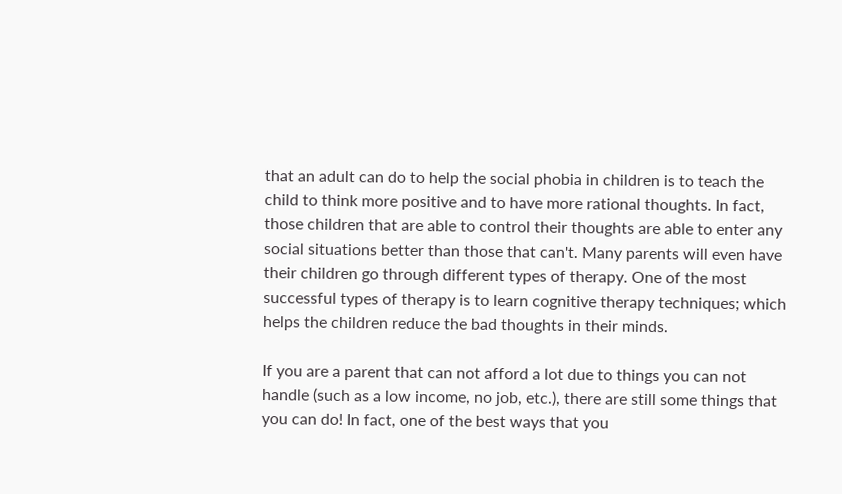that an adult can do to help the social phobia in children is to teach the child to think more positive and to have more rational thoughts. In fact, those children that are able to control their thoughts are able to enter any social situations better than those that can't. Many parents will even have their children go through different types of therapy. One of the most successful types of therapy is to learn cognitive therapy techniques; which helps the children reduce the bad thoughts in their minds.

If you are a parent that can not afford a lot due to things you can not handle (such as a low income, no job, etc.), there are still some things that you can do! In fact, one of the best ways that you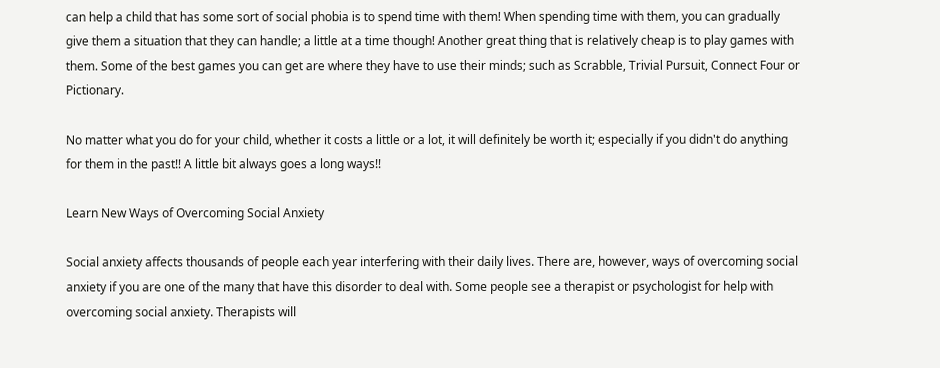can help a child that has some sort of social phobia is to spend time with them! When spending time with them, you can gradually give them a situation that they can handle; a little at a time though! Another great thing that is relatively cheap is to play games with them. Some of the best games you can get are where they have to use their minds; such as Scrabble, Trivial Pursuit, Connect Four or Pictionary.

No matter what you do for your child, whether it costs a little or a lot, it will definitely be worth it; especially if you didn't do anything for them in the past!! A little bit always goes a long ways!!

Learn New Ways of Overcoming Social Anxiety

Social anxiety affects thousands of people each year interfering with their daily lives. There are, however, ways of overcoming social anxiety if you are one of the many that have this disorder to deal with. Some people see a therapist or psychologist for help with overcoming social anxiety. Therapists will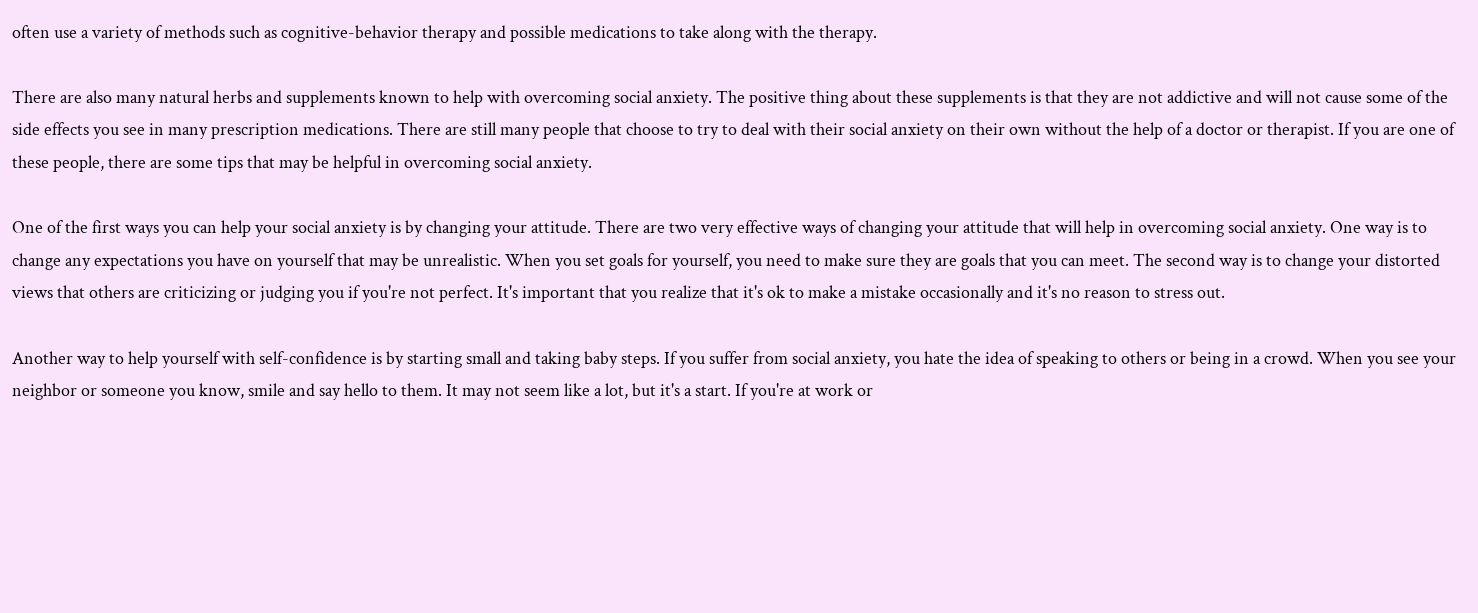often use a variety of methods such as cognitive-behavior therapy and possible medications to take along with the therapy.

There are also many natural herbs and supplements known to help with overcoming social anxiety. The positive thing about these supplements is that they are not addictive and will not cause some of the side effects you see in many prescription medications. There are still many people that choose to try to deal with their social anxiety on their own without the help of a doctor or therapist. If you are one of these people, there are some tips that may be helpful in overcoming social anxiety.

One of the first ways you can help your social anxiety is by changing your attitude. There are two very effective ways of changing your attitude that will help in overcoming social anxiety. One way is to change any expectations you have on yourself that may be unrealistic. When you set goals for yourself, you need to make sure they are goals that you can meet. The second way is to change your distorted views that others are criticizing or judging you if you're not perfect. It's important that you realize that it's ok to make a mistake occasionally and it's no reason to stress out.

Another way to help yourself with self-confidence is by starting small and taking baby steps. If you suffer from social anxiety, you hate the idea of speaking to others or being in a crowd. When you see your neighbor or someone you know, smile and say hello to them. It may not seem like a lot, but it's a start. If you're at work or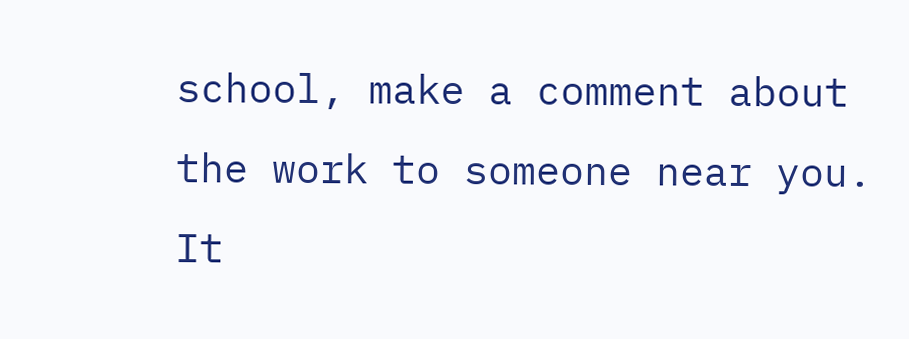school, make a comment about the work to someone near you. It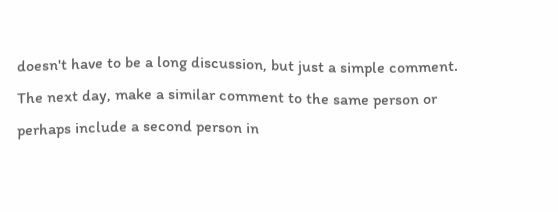doesn't have to be a long discussion, but just a simple comment. The next day, make a similar comment to the same person or perhaps include a second person in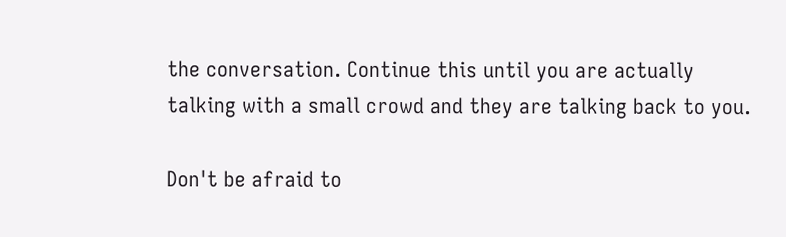the conversation. Continue this until you are actually talking with a small crowd and they are talking back to you.

Don't be afraid to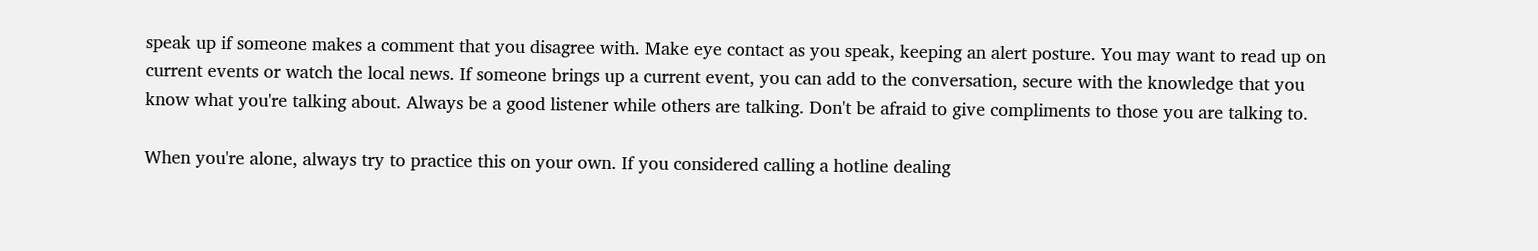speak up if someone makes a comment that you disagree with. Make eye contact as you speak, keeping an alert posture. You may want to read up on current events or watch the local news. If someone brings up a current event, you can add to the conversation, secure with the knowledge that you know what you're talking about. Always be a good listener while others are talking. Don't be afraid to give compliments to those you are talking to.

When you're alone, always try to practice this on your own. If you considered calling a hotline dealing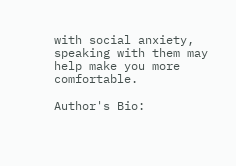with social anxiety, speaking with them may help make you more comfortable.

Author's Bio: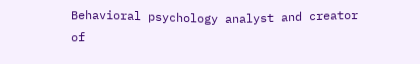Behavioral psychology analyst and creator of